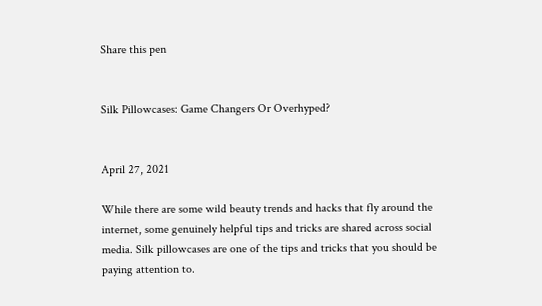Share this pen


Silk Pillowcases: Game Changers Or Overhyped?


April 27, 2021

While there are some wild beauty trends and hacks that fly around the internet, some genuinely helpful tips and tricks are shared across social media. Silk pillowcases are one of the tips and tricks that you should be paying attention to.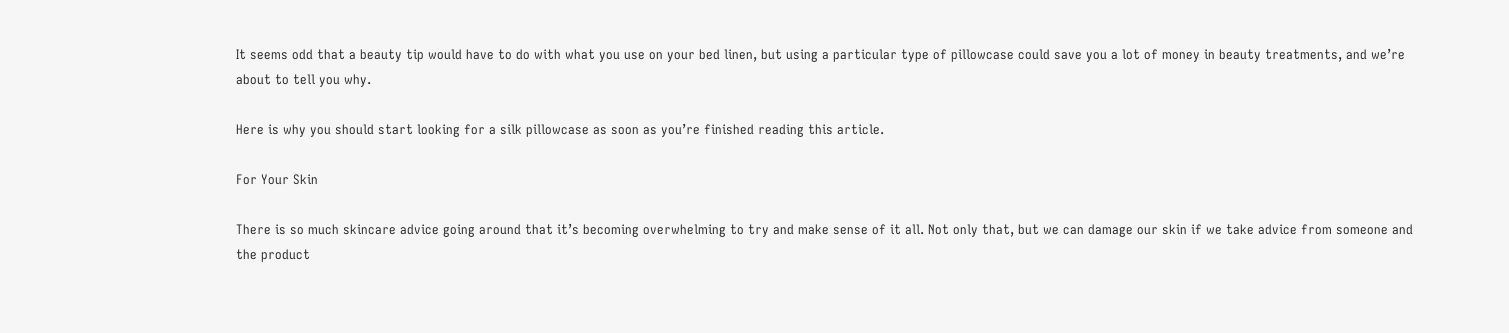It seems odd that a beauty tip would have to do with what you use on your bed linen, but using a particular type of pillowcase could save you a lot of money in beauty treatments, and we’re about to tell you why.

Here is why you should start looking for a silk pillowcase as soon as you’re finished reading this article.

For Your Skin

There is so much skincare advice going around that it’s becoming overwhelming to try and make sense of it all. Not only that, but we can damage our skin if we take advice from someone and the product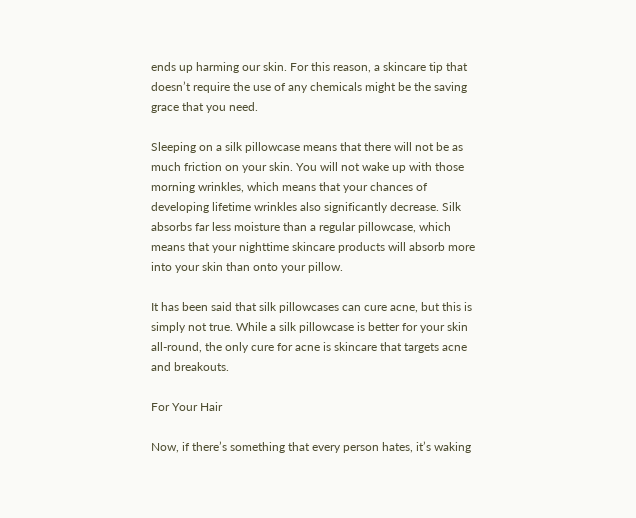ends up harming our skin. For this reason, a skincare tip that doesn’t require the use of any chemicals might be the saving grace that you need.

Sleeping on a silk pillowcase means that there will not be as much friction on your skin. You will not wake up with those morning wrinkles, which means that your chances of developing lifetime wrinkles also significantly decrease. Silk absorbs far less moisture than a regular pillowcase, which means that your nighttime skincare products will absorb more into your skin than onto your pillow.

It has been said that silk pillowcases can cure acne, but this is simply not true. While a silk pillowcase is better for your skin all-round, the only cure for acne is skincare that targets acne and breakouts.

For Your Hair

Now, if there’s something that every person hates, it’s waking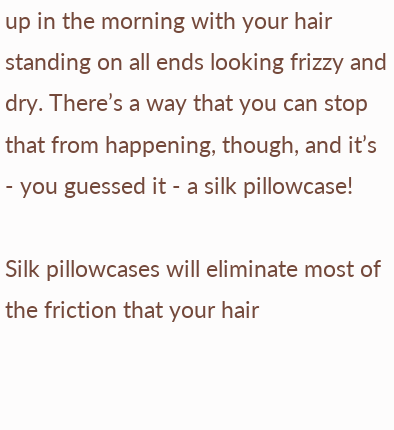up in the morning with your hair standing on all ends looking frizzy and dry. There’s a way that you can stop that from happening, though, and it’s - you guessed it - a silk pillowcase!

Silk pillowcases will eliminate most of the friction that your hair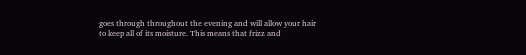goes through throughout the evening and will allow your hair to keep all of its moisture. This means that frizz and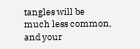tangles will be much less common, and your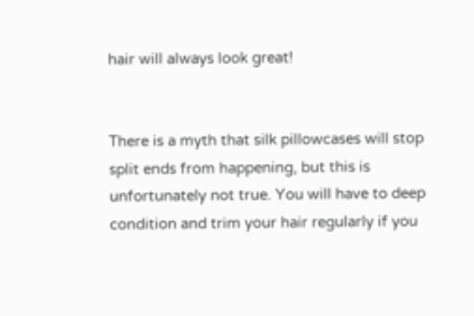hair will always look great!


There is a myth that silk pillowcases will stop split ends from happening, but this is unfortunately not true. You will have to deep condition and trim your hair regularly if you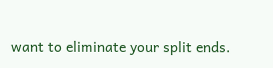want to eliminate your split ends.